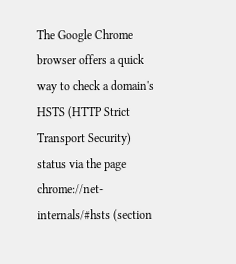The Google Chrome browser offers a quick way to check a domain's HSTS (HTTP Strict Transport Security) status via the page chrome://net-internals/#hsts (section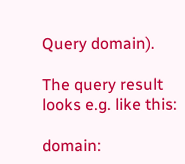Query domain).

The query result looks e.g. like this:

domain: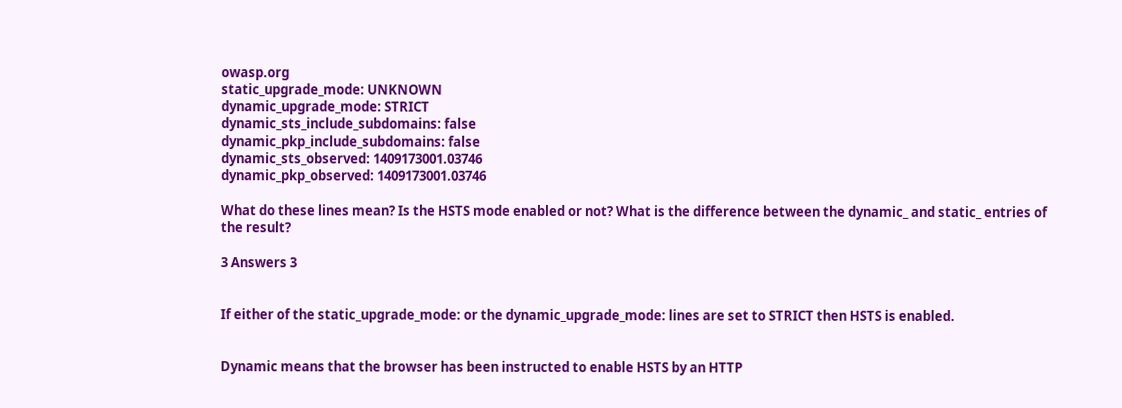owasp.org
static_upgrade_mode: UNKNOWN
dynamic_upgrade_mode: STRICT
dynamic_sts_include_subdomains: false
dynamic_pkp_include_subdomains: false
dynamic_sts_observed: 1409173001.03746
dynamic_pkp_observed: 1409173001.03746

What do these lines mean? Is the HSTS mode enabled or not? What is the difference between the dynamic_ and static_ entries of the result?

3 Answers 3


If either of the static_upgrade_mode: or the dynamic_upgrade_mode: lines are set to STRICT then HSTS is enabled.


Dynamic means that the browser has been instructed to enable HSTS by an HTTP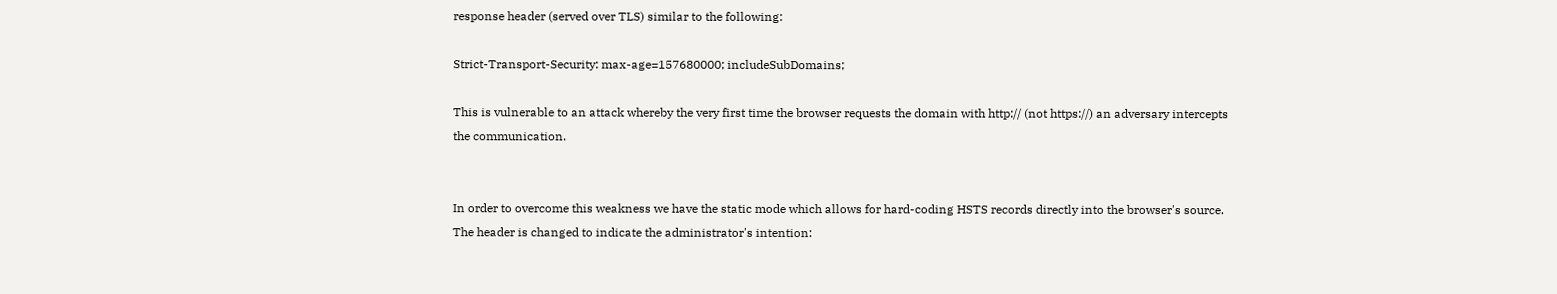response header (served over TLS) similar to the following:

Strict-Transport-Security: max-age=157680000; includeSubDomains;

This is vulnerable to an attack whereby the very first time the browser requests the domain with http:// (not https://) an adversary intercepts the communication.


In order to overcome this weakness we have the static mode which allows for hard-coding HSTS records directly into the browser's source. The header is changed to indicate the administrator's intention: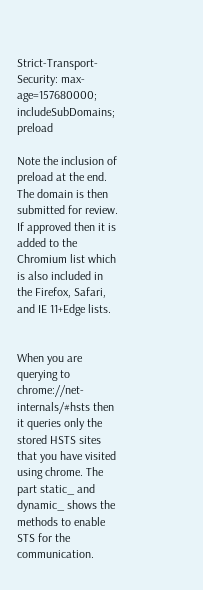Strict-Transport-Security: max-age=157680000; includeSubDomains; preload

Note the inclusion of preload at the end. The domain is then submitted for review. If approved then it is added to the Chromium list which is also included in the Firefox, Safari, and IE 11+Edge lists.


When you are querying to chrome://net-internals/#hsts then it queries only the stored HSTS sites that you have visited using chrome. The part static_ and dynamic_ shows the methods to enable STS for the communication.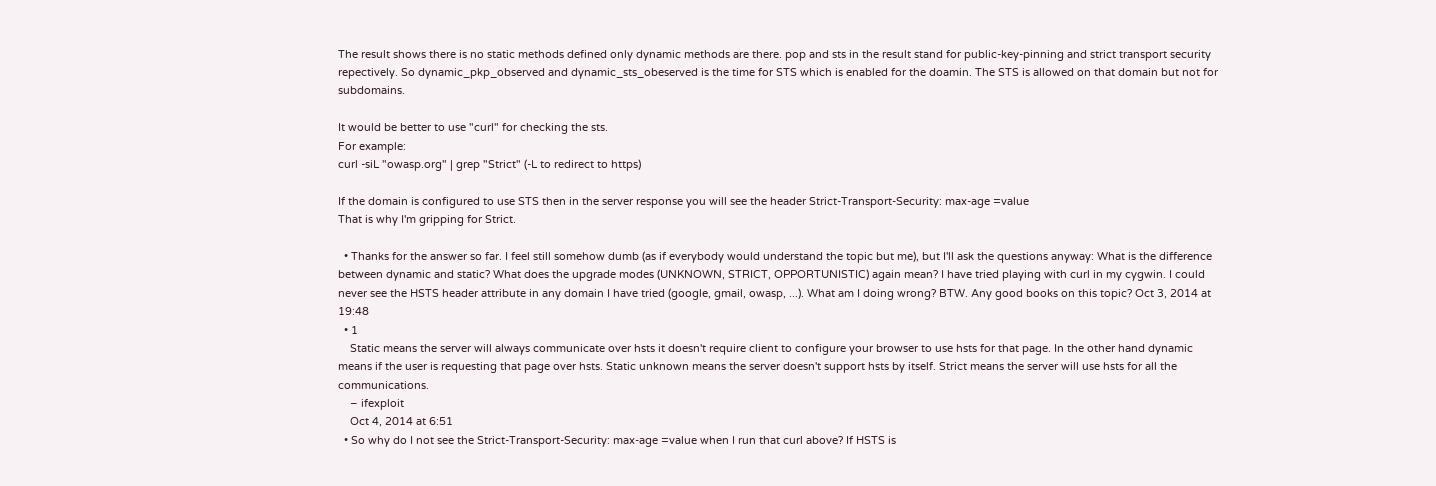The result shows there is no static methods defined only dynamic methods are there. pop and sts in the result stand for public-key-pinning and strict transport security repectively. So dynamic_pkp_observed and dynamic_sts_obeserved is the time for STS which is enabled for the doamin. The STS is allowed on that domain but not for subdomains.

It would be better to use "curl" for checking the sts.
For example:
curl -siL "owasp.org" | grep "Strict" (-L to redirect to https)

If the domain is configured to use STS then in the server response you will see the header Strict-Transport-Security: max-age =value
That is why I'm gripping for Strict.

  • Thanks for the answer so far. I feel still somehow dumb (as if everybody would understand the topic but me), but I'll ask the questions anyway: What is the difference between dynamic and static? What does the upgrade modes (UNKNOWN, STRICT, OPPORTUNISTIC) again mean? I have tried playing with curl in my cygwin. I could never see the HSTS header attribute in any domain I have tried (google, gmail, owasp, ...). What am I doing wrong? BTW. Any good books on this topic? Oct 3, 2014 at 19:48
  • 1
    Static means the server will always communicate over hsts it doesn't require client to configure your browser to use hsts for that page. In the other hand dynamic means if the user is requesting that page over hsts. Static unknown means the server doesn't support hsts by itself. Strict means the server will use hsts for all the communications.
    – ifexploit
    Oct 4, 2014 at 6:51
  • So why do I not see the Strict-Transport-Security: max-age =value when I run that curl above? If HSTS is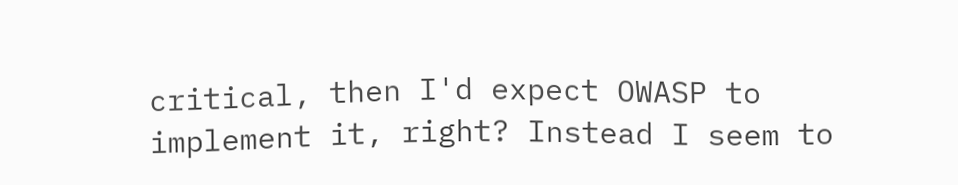critical, then I'd expect OWASP to implement it, right? Instead I seem to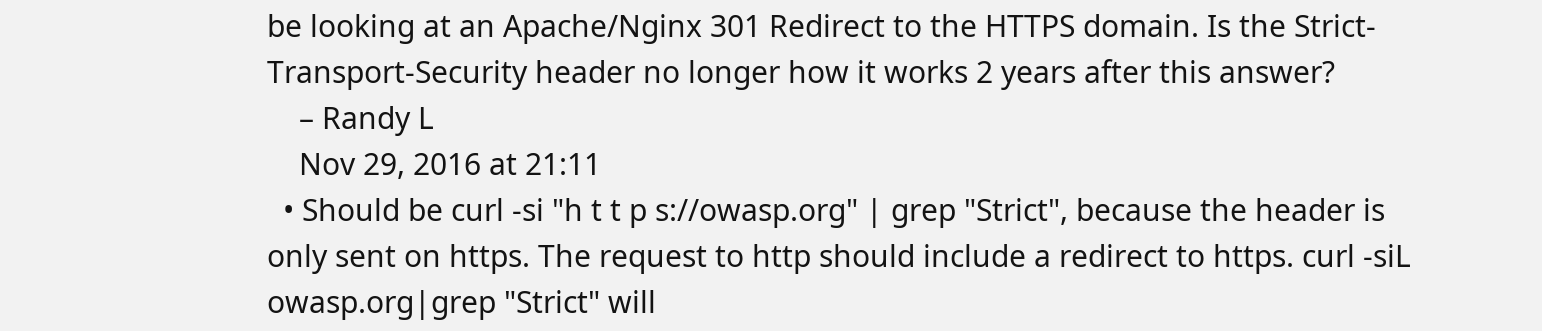be looking at an Apache/Nginx 301 Redirect to the HTTPS domain. Is the Strict-Transport-Security header no longer how it works 2 years after this answer?
    – Randy L
    Nov 29, 2016 at 21:11
  • Should be curl -si "h t t p s://owasp.org" | grep "Strict", because the header is only sent on https. The request to http should include a redirect to https. curl -siL owasp.org|grep "Strict" will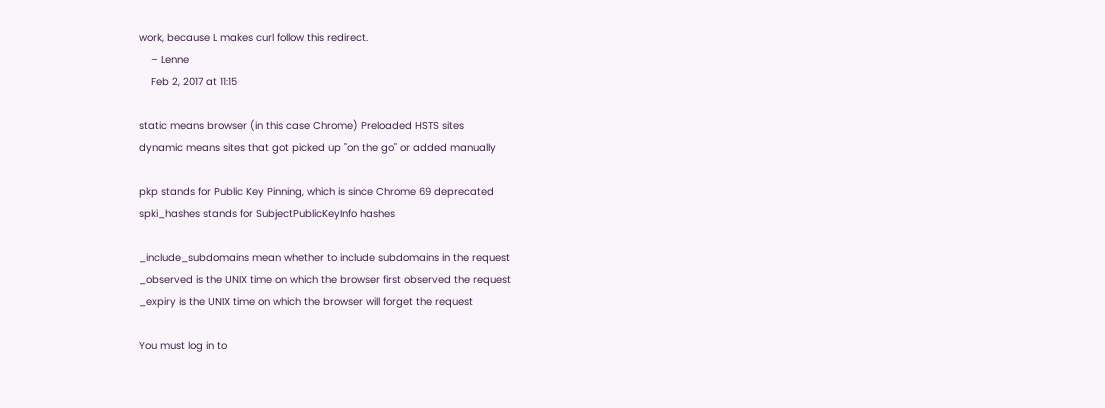work, because L makes curl follow this redirect.
    – Lenne
    Feb 2, 2017 at 11:15

static means browser (in this case Chrome) Preloaded HSTS sites
dynamic means sites that got picked up "on the go" or added manually

pkp stands for Public Key Pinning, which is since Chrome 69 deprecated
spki_hashes stands for SubjectPublicKeyInfo hashes

_include_subdomains mean whether to include subdomains in the request
_observed is the UNIX time on which the browser first observed the request
_expiry is the UNIX time on which the browser will forget the request

You must log in to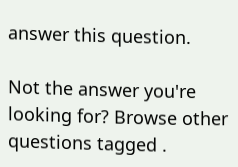answer this question.

Not the answer you're looking for? Browse other questions tagged .